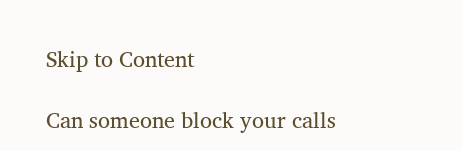Skip to Content

Can someone block your calls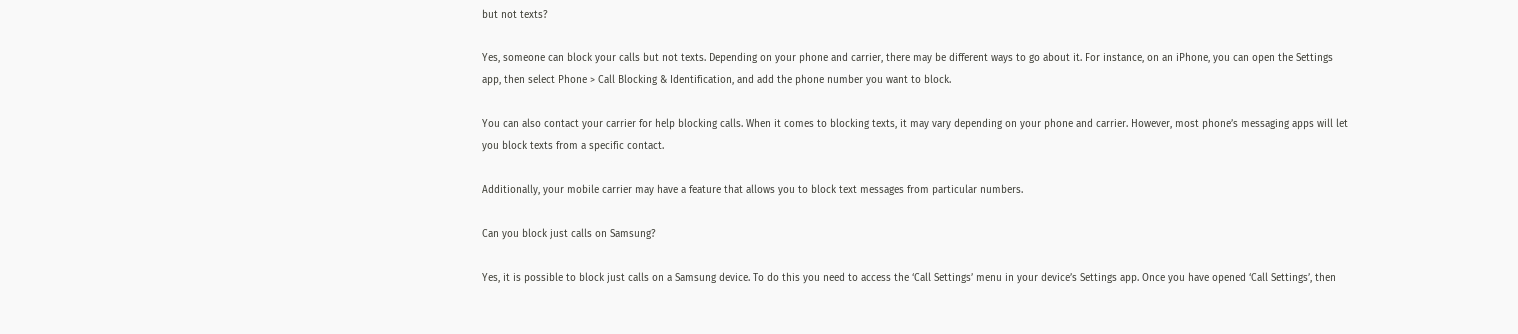but not texts?

Yes, someone can block your calls but not texts. Depending on your phone and carrier, there may be different ways to go about it. For instance, on an iPhone, you can open the Settings app, then select Phone > Call Blocking & Identification, and add the phone number you want to block.

You can also contact your carrier for help blocking calls. When it comes to blocking texts, it may vary depending on your phone and carrier. However, most phone’s messaging apps will let you block texts from a specific contact.

Additionally, your mobile carrier may have a feature that allows you to block text messages from particular numbers.

Can you block just calls on Samsung?

Yes, it is possible to block just calls on a Samsung device. To do this you need to access the ‘Call Settings’ menu in your device’s Settings app. Once you have opened ‘Call Settings’, then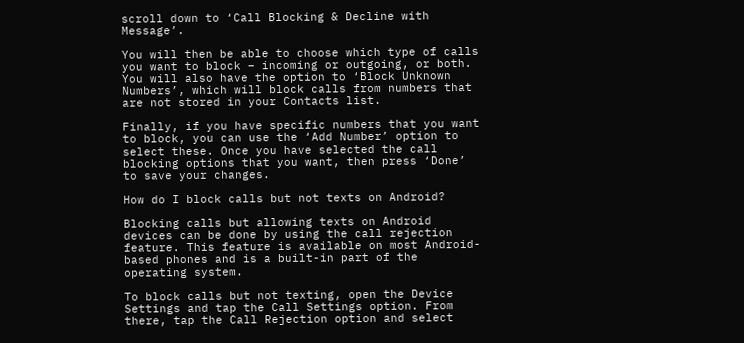scroll down to ‘Call Blocking & Decline with Message’.

You will then be able to choose which type of calls you want to block – incoming or outgoing, or both. You will also have the option to ‘Block Unknown Numbers’, which will block calls from numbers that are not stored in your Contacts list.

Finally, if you have specific numbers that you want to block, you can use the ‘Add Number’ option to select these. Once you have selected the call blocking options that you want, then press ‘Done’ to save your changes.

How do I block calls but not texts on Android?

Blocking calls but allowing texts on Android devices can be done by using the call rejection feature. This feature is available on most Android-based phones and is a built-in part of the operating system.

To block calls but not texting, open the Device Settings and tap the Call Settings option. From there, tap the Call Rejection option and select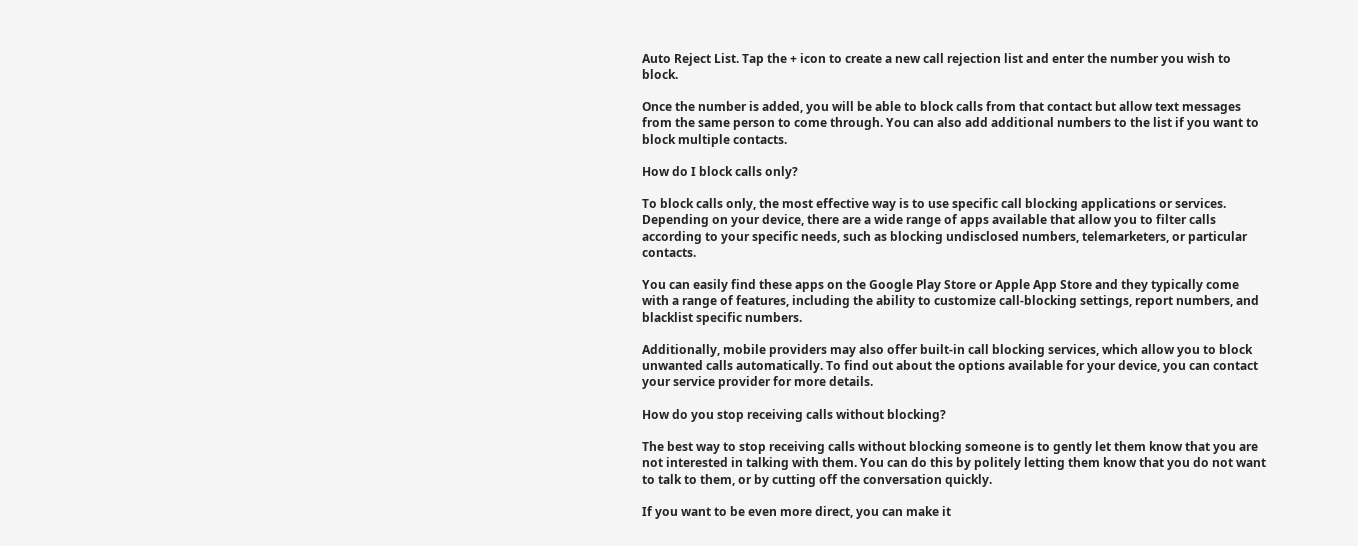Auto Reject List. Tap the + icon to create a new call rejection list and enter the number you wish to block.

Once the number is added, you will be able to block calls from that contact but allow text messages from the same person to come through. You can also add additional numbers to the list if you want to block multiple contacts.

How do I block calls only?

To block calls only, the most effective way is to use specific call blocking applications or services. Depending on your device, there are a wide range of apps available that allow you to filter calls according to your specific needs, such as blocking undisclosed numbers, telemarketers, or particular contacts.

You can easily find these apps on the Google Play Store or Apple App Store and they typically come with a range of features, including the ability to customize call-blocking settings, report numbers, and blacklist specific numbers.

Additionally, mobile providers may also offer built-in call blocking services, which allow you to block unwanted calls automatically. To find out about the options available for your device, you can contact your service provider for more details.

How do you stop receiving calls without blocking?

The best way to stop receiving calls without blocking someone is to gently let them know that you are not interested in talking with them. You can do this by politely letting them know that you do not want to talk to them, or by cutting off the conversation quickly.

If you want to be even more direct, you can make it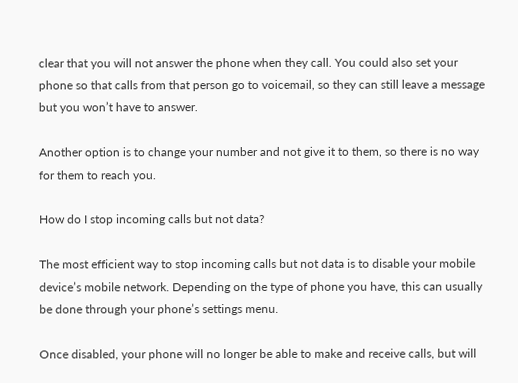clear that you will not answer the phone when they call. You could also set your phone so that calls from that person go to voicemail, so they can still leave a message but you won’t have to answer.

Another option is to change your number and not give it to them, so there is no way for them to reach you.

How do I stop incoming calls but not data?

The most efficient way to stop incoming calls but not data is to disable your mobile device’s mobile network. Depending on the type of phone you have, this can usually be done through your phone’s settings menu.

Once disabled, your phone will no longer be able to make and receive calls, but will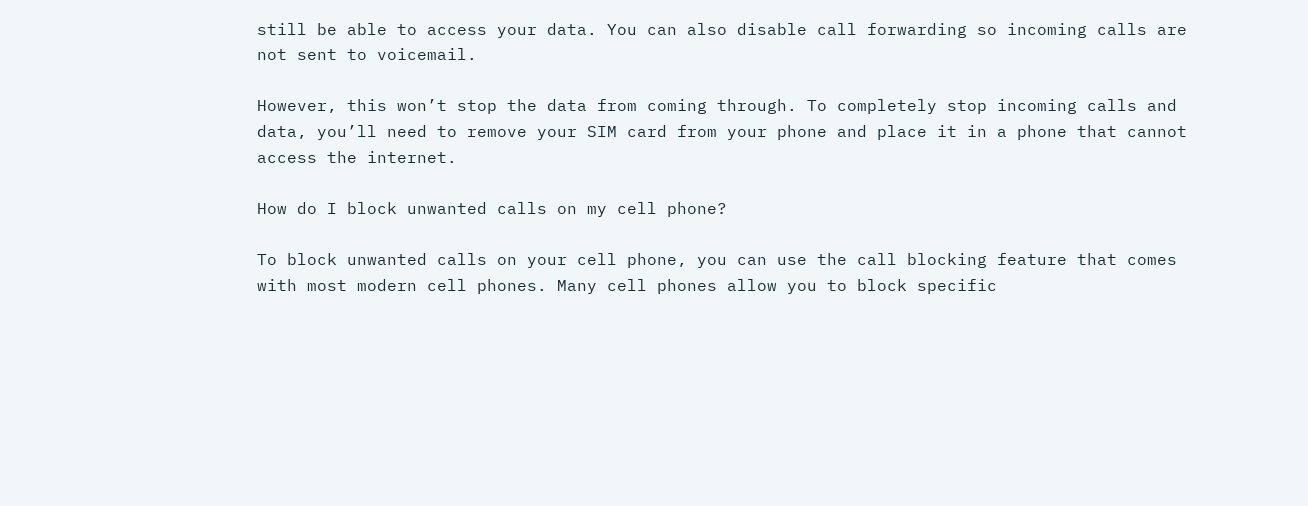still be able to access your data. You can also disable call forwarding so incoming calls are not sent to voicemail.

However, this won’t stop the data from coming through. To completely stop incoming calls and data, you’ll need to remove your SIM card from your phone and place it in a phone that cannot access the internet.

How do I block unwanted calls on my cell phone?

To block unwanted calls on your cell phone, you can use the call blocking feature that comes with most modern cell phones. Many cell phones allow you to block specific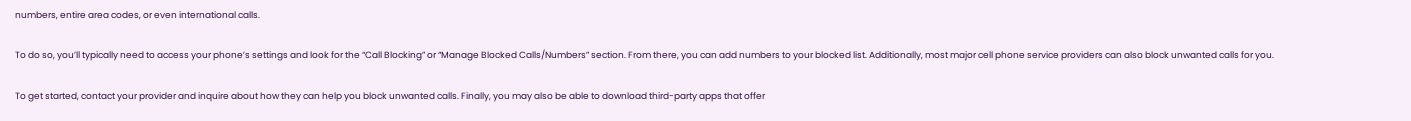numbers, entire area codes, or even international calls.

To do so, you’ll typically need to access your phone’s settings and look for the “Call Blocking” or “Manage Blocked Calls/Numbers” section. From there, you can add numbers to your blocked list. Additionally, most major cell phone service providers can also block unwanted calls for you.

To get started, contact your provider and inquire about how they can help you block unwanted calls. Finally, you may also be able to download third-party apps that offer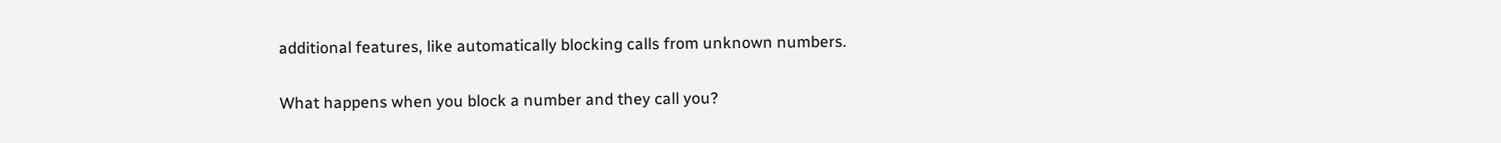additional features, like automatically blocking calls from unknown numbers.

What happens when you block a number and they call you?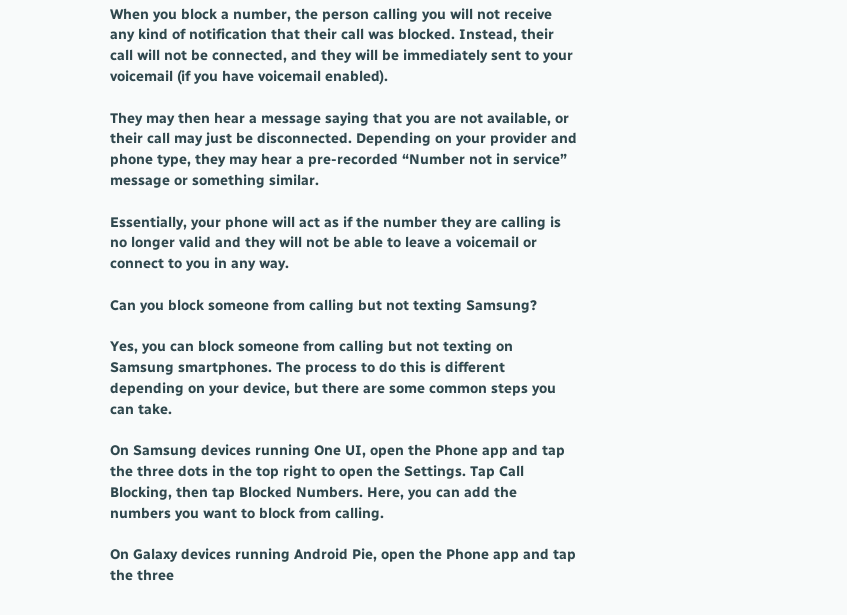When you block a number, the person calling you will not receive any kind of notification that their call was blocked. Instead, their call will not be connected, and they will be immediately sent to your voicemail (if you have voicemail enabled).

They may then hear a message saying that you are not available, or their call may just be disconnected. Depending on your provider and phone type, they may hear a pre-recorded “Number not in service” message or something similar.

Essentially, your phone will act as if the number they are calling is no longer valid and they will not be able to leave a voicemail or connect to you in any way.

Can you block someone from calling but not texting Samsung?

Yes, you can block someone from calling but not texting on Samsung smartphones. The process to do this is different depending on your device, but there are some common steps you can take.

On Samsung devices running One UI, open the Phone app and tap the three dots in the top right to open the Settings. Tap Call Blocking, then tap Blocked Numbers. Here, you can add the numbers you want to block from calling.

On Galaxy devices running Android Pie, open the Phone app and tap the three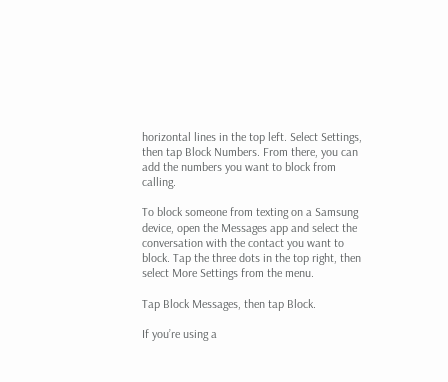horizontal lines in the top left. Select Settings, then tap Block Numbers. From there, you can add the numbers you want to block from calling.

To block someone from texting on a Samsung device, open the Messages app and select the conversation with the contact you want to block. Tap the three dots in the top right, then select More Settings from the menu.

Tap Block Messages, then tap Block.

If you’re using a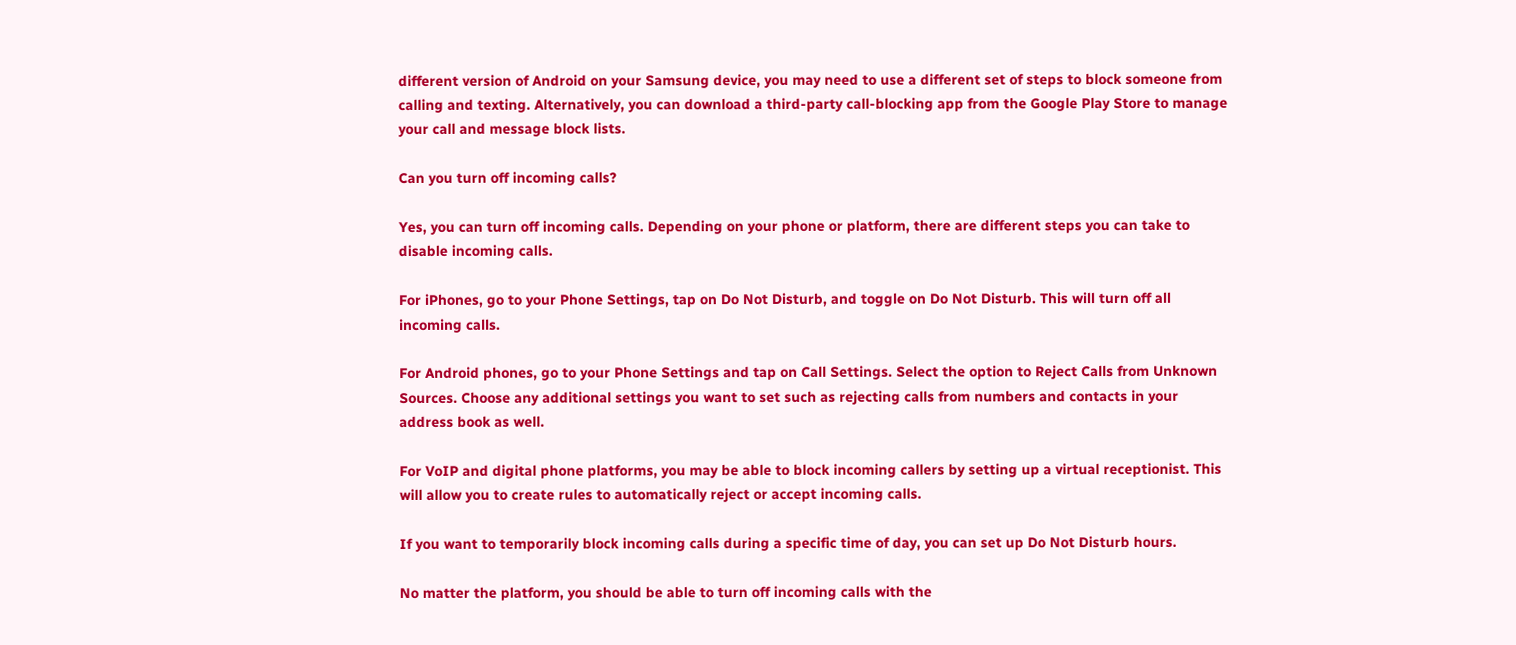different version of Android on your Samsung device, you may need to use a different set of steps to block someone from calling and texting. Alternatively, you can download a third-party call-blocking app from the Google Play Store to manage your call and message block lists.

Can you turn off incoming calls?

Yes, you can turn off incoming calls. Depending on your phone or platform, there are different steps you can take to disable incoming calls.

For iPhones, go to your Phone Settings, tap on Do Not Disturb, and toggle on Do Not Disturb. This will turn off all incoming calls.

For Android phones, go to your Phone Settings and tap on Call Settings. Select the option to Reject Calls from Unknown Sources. Choose any additional settings you want to set such as rejecting calls from numbers and contacts in your address book as well.

For VoIP and digital phone platforms, you may be able to block incoming callers by setting up a virtual receptionist. This will allow you to create rules to automatically reject or accept incoming calls.

If you want to temporarily block incoming calls during a specific time of day, you can set up Do Not Disturb hours.

No matter the platform, you should be able to turn off incoming calls with the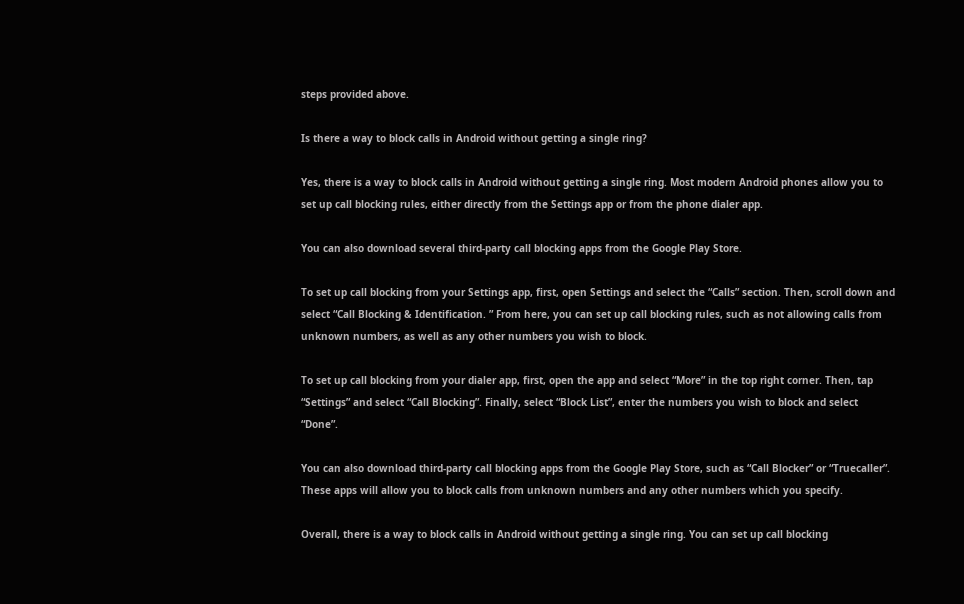steps provided above.

Is there a way to block calls in Android without getting a single ring?

Yes, there is a way to block calls in Android without getting a single ring. Most modern Android phones allow you to set up call blocking rules, either directly from the Settings app or from the phone dialer app.

You can also download several third-party call blocking apps from the Google Play Store.

To set up call blocking from your Settings app, first, open Settings and select the “Calls” section. Then, scroll down and select “Call Blocking & Identification. ” From here, you can set up call blocking rules, such as not allowing calls from unknown numbers, as well as any other numbers you wish to block.

To set up call blocking from your dialer app, first, open the app and select “More” in the top right corner. Then, tap “Settings” and select “Call Blocking”. Finally, select “Block List”, enter the numbers you wish to block and select “Done”.

You can also download third-party call blocking apps from the Google Play Store, such as “Call Blocker” or “Truecaller”. These apps will allow you to block calls from unknown numbers and any other numbers which you specify.

Overall, there is a way to block calls in Android without getting a single ring. You can set up call blocking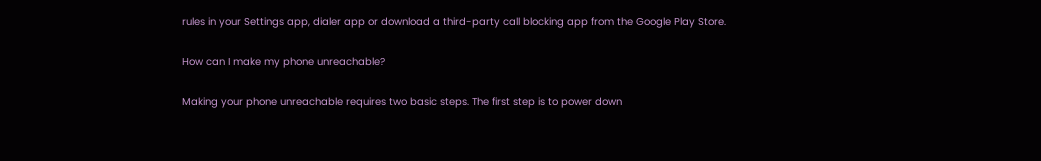rules in your Settings app, dialer app or download a third-party call blocking app from the Google Play Store.

How can I make my phone unreachable?

Making your phone unreachable requires two basic steps. The first step is to power down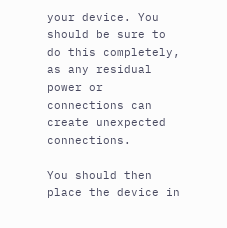your device. You should be sure to do this completely, as any residual power or connections can create unexpected connections.

You should then place the device in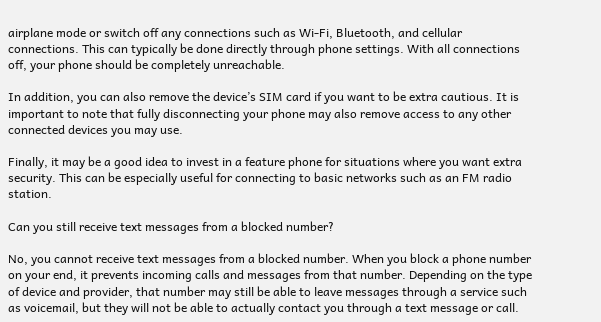airplane mode or switch off any connections such as Wi-Fi, Bluetooth, and cellular connections. This can typically be done directly through phone settings. With all connections off, your phone should be completely unreachable.

In addition, you can also remove the device’s SIM card if you want to be extra cautious. It is important to note that fully disconnecting your phone may also remove access to any other connected devices you may use.

Finally, it may be a good idea to invest in a feature phone for situations where you want extra security. This can be especially useful for connecting to basic networks such as an FM radio station.

Can you still receive text messages from a blocked number?

No, you cannot receive text messages from a blocked number. When you block a phone number on your end, it prevents incoming calls and messages from that number. Depending on the type of device and provider, that number may still be able to leave messages through a service such as voicemail, but they will not be able to actually contact you through a text message or call.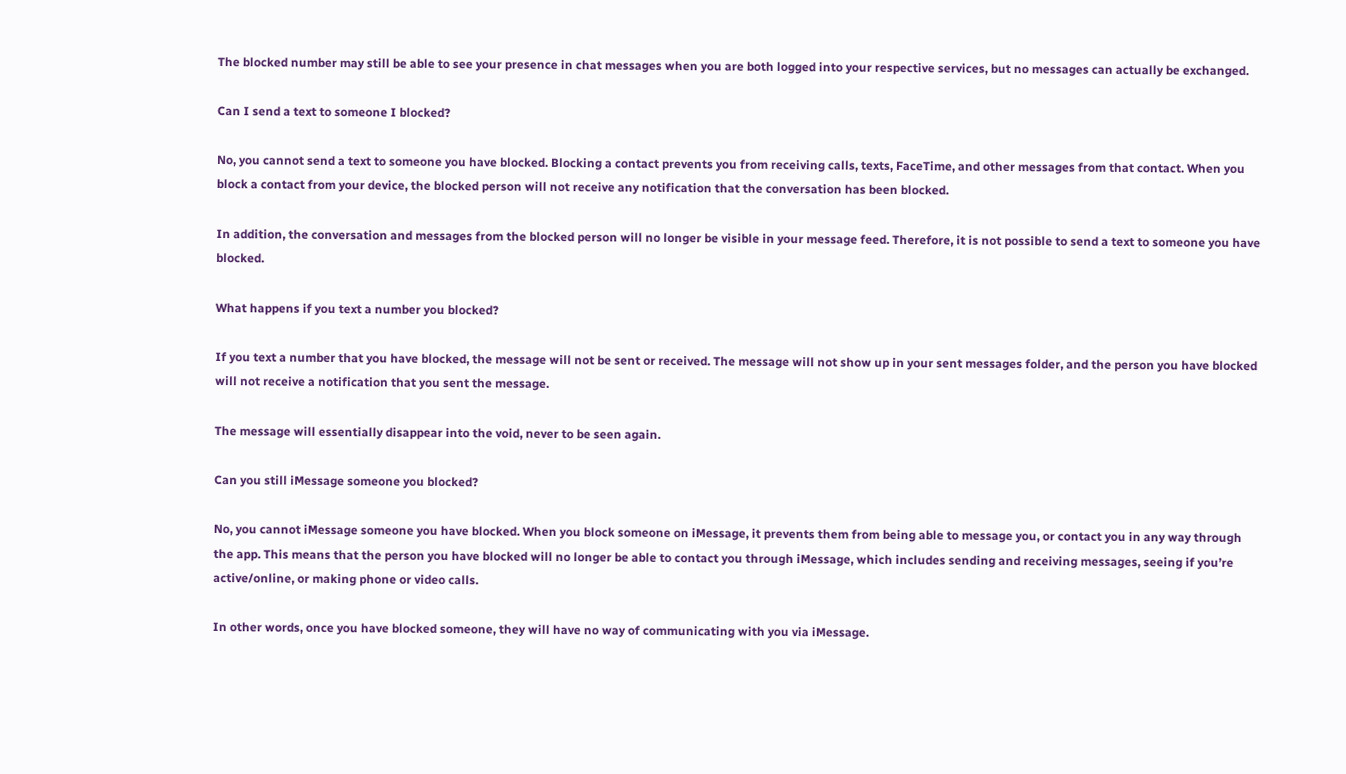The blocked number may still be able to see your presence in chat messages when you are both logged into your respective services, but no messages can actually be exchanged.

Can I send a text to someone I blocked?

No, you cannot send a text to someone you have blocked. Blocking a contact prevents you from receiving calls, texts, FaceTime, and other messages from that contact. When you block a contact from your device, the blocked person will not receive any notification that the conversation has been blocked.

In addition, the conversation and messages from the blocked person will no longer be visible in your message feed. Therefore, it is not possible to send a text to someone you have blocked.

What happens if you text a number you blocked?

If you text a number that you have blocked, the message will not be sent or received. The message will not show up in your sent messages folder, and the person you have blocked will not receive a notification that you sent the message.

The message will essentially disappear into the void, never to be seen again.

Can you still iMessage someone you blocked?

No, you cannot iMessage someone you have blocked. When you block someone on iMessage, it prevents them from being able to message you, or contact you in any way through the app. This means that the person you have blocked will no longer be able to contact you through iMessage, which includes sending and receiving messages, seeing if you’re active/online, or making phone or video calls.

In other words, once you have blocked someone, they will have no way of communicating with you via iMessage.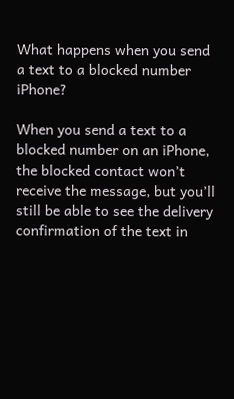What happens when you send a text to a blocked number iPhone?

When you send a text to a blocked number on an iPhone, the blocked contact won’t receive the message, but you’ll still be able to see the delivery confirmation of the text in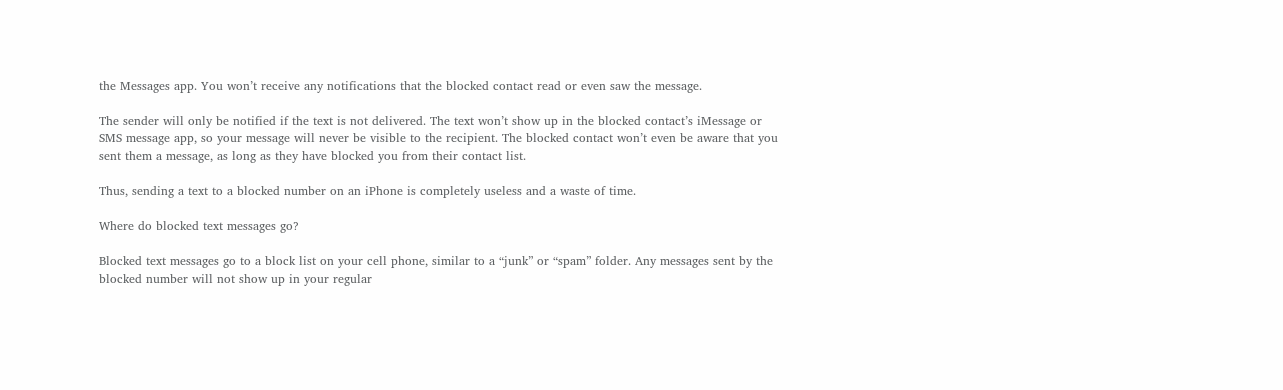the Messages app. You won’t receive any notifications that the blocked contact read or even saw the message.

The sender will only be notified if the text is not delivered. The text won’t show up in the blocked contact’s iMessage or SMS message app, so your message will never be visible to the recipient. The blocked contact won’t even be aware that you sent them a message, as long as they have blocked you from their contact list.

Thus, sending a text to a blocked number on an iPhone is completely useless and a waste of time.

Where do blocked text messages go?

Blocked text messages go to a block list on your cell phone, similar to a “junk” or “spam” folder. Any messages sent by the blocked number will not show up in your regular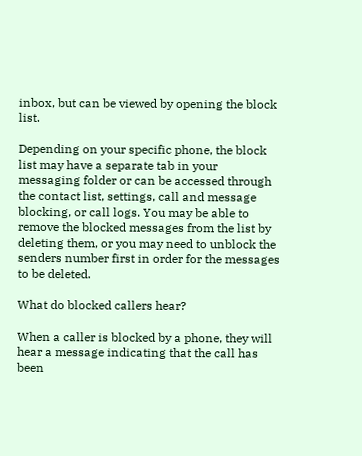inbox, but can be viewed by opening the block list.

Depending on your specific phone, the block list may have a separate tab in your messaging folder or can be accessed through the contact list, settings, call and message blocking, or call logs. You may be able to remove the blocked messages from the list by deleting them, or you may need to unblock the senders number first in order for the messages to be deleted.

What do blocked callers hear?

When a caller is blocked by a phone, they will hear a message indicating that the call has been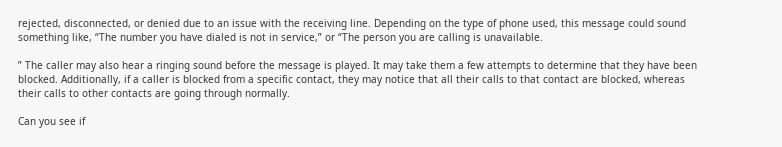rejected, disconnected, or denied due to an issue with the receiving line. Depending on the type of phone used, this message could sound something like, “The number you have dialed is not in service,” or “The person you are calling is unavailable.

” The caller may also hear a ringing sound before the message is played. It may take them a few attempts to determine that they have been blocked. Additionally, if a caller is blocked from a specific contact, they may notice that all their calls to that contact are blocked, whereas their calls to other contacts are going through normally.

Can you see if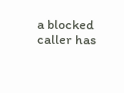a blocked caller has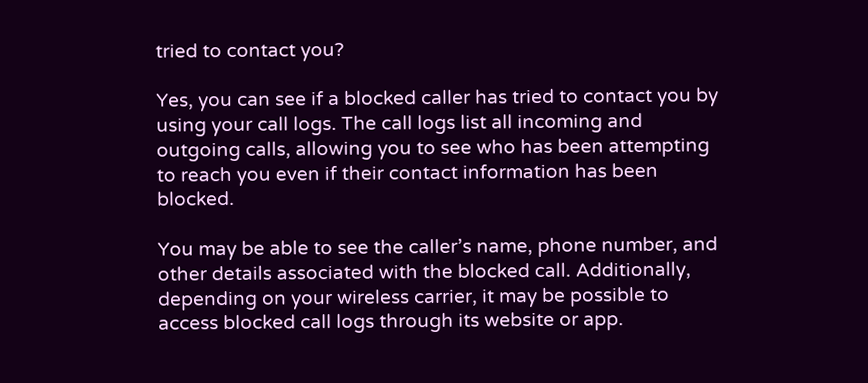tried to contact you?

Yes, you can see if a blocked caller has tried to contact you by using your call logs. The call logs list all incoming and outgoing calls, allowing you to see who has been attempting to reach you even if their contact information has been blocked.

You may be able to see the caller’s name, phone number, and other details associated with the blocked call. Additionally, depending on your wireless carrier, it may be possible to access blocked call logs through its website or app.